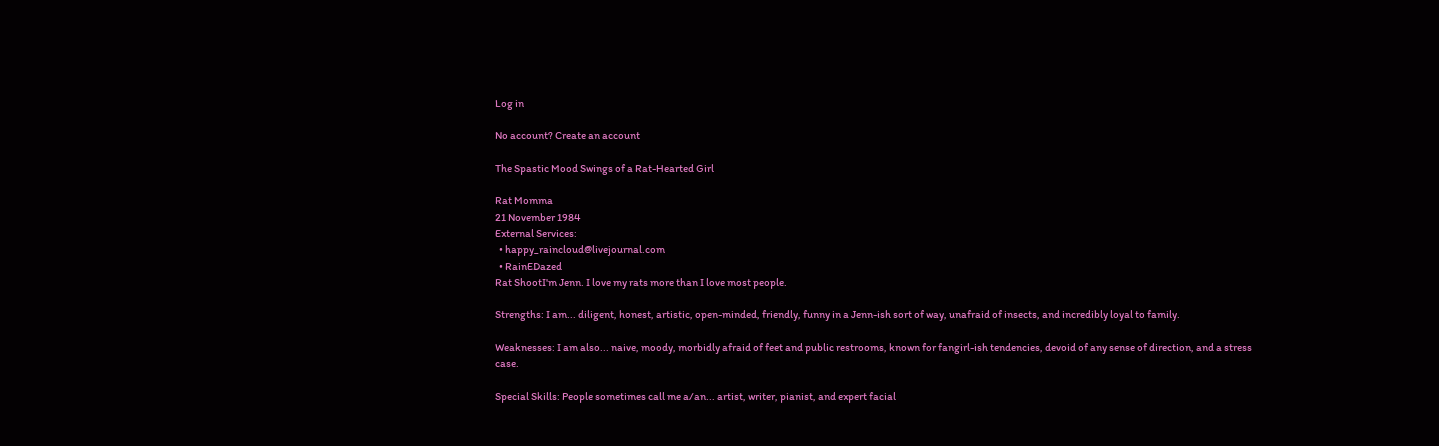Log in

No account? Create an account

The Spastic Mood Swings of a Rat-Hearted Girl

Rat Momma
21 November 1984
External Services:
  • happy_raincloud@livejournal.com
  • RainEDazed
Rat ShootI'm Jenn. I love my rats more than I love most people.

Strengths: I am... diligent, honest, artistic, open-minded, friendly, funny in a Jenn-ish sort of way, unafraid of insects, and incredibly loyal to family.

Weaknesses: I am also... naive, moody, morbidly afraid of feet and public restrooms, known for fangirl-ish tendencies, devoid of any sense of direction, and a stress case.

Special Skills: People sometimes call me a/an... artist, writer, pianist, and expert facial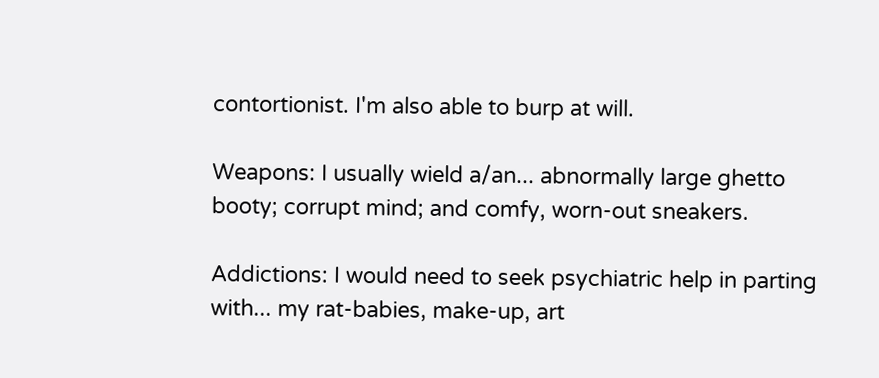contortionist. I'm also able to burp at will.

Weapons: I usually wield a/an... abnormally large ghetto booty; corrupt mind; and comfy, worn-out sneakers.

Addictions: I would need to seek psychiatric help in parting with... my rat-babies, make-up, art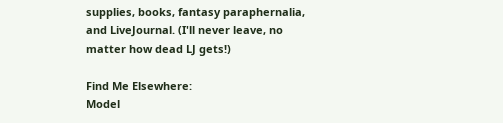supplies, books, fantasy paraphernalia, and LiveJournal. (I'll never leave, no matter how dead LJ gets!)

Find Me Elsewhere:
Model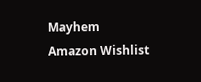Mayhem
Amazon Wishlist